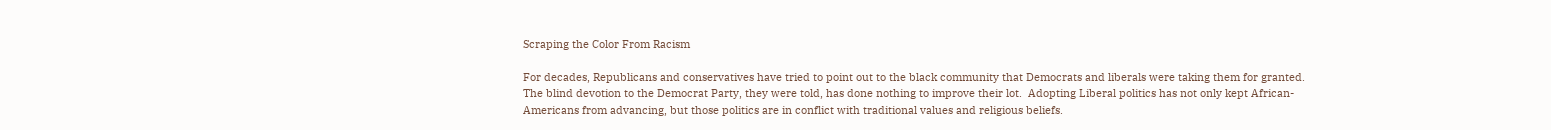Scraping the Color From Racism

For decades, Republicans and conservatives have tried to point out to the black community that Democrats and liberals were taking them for granted.  The blind devotion to the Democrat Party, they were told, has done nothing to improve their lot.  Adopting Liberal politics has not only kept African-Americans from advancing, but those politics are in conflict with traditional values and religious beliefs.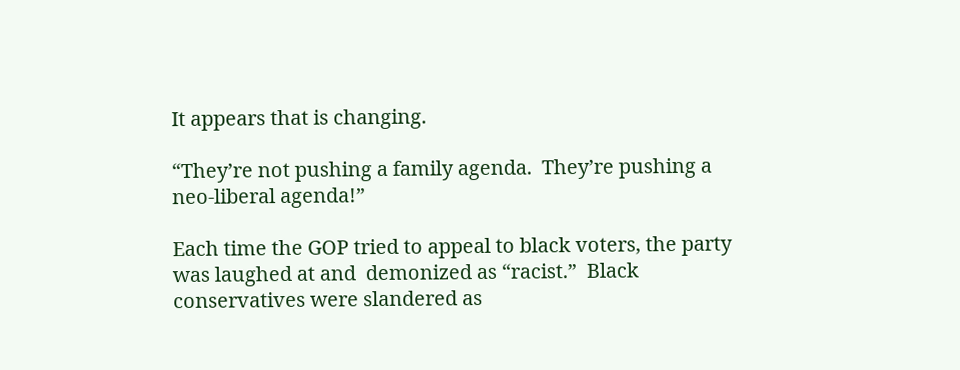It appears that is changing.

“They’re not pushing a family agenda.  They’re pushing a neo-liberal agenda!”

Each time the GOP tried to appeal to black voters, the party was laughed at and  demonized as “racist.”  Black conservatives were slandered as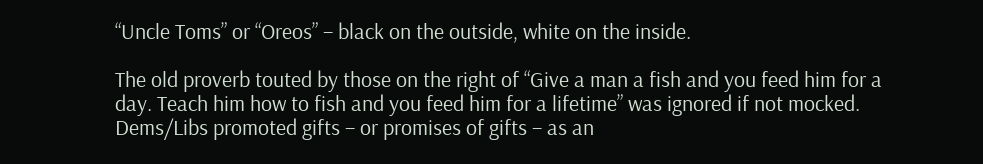“Uncle Toms” or “Oreos” – black on the outside, white on the inside.

The old proverb touted by those on the right of “Give a man a fish and you feed him for a day. Teach him how to fish and you feed him for a lifetime” was ignored if not mocked.  Dems/Libs promoted gifts – or promises of gifts – as an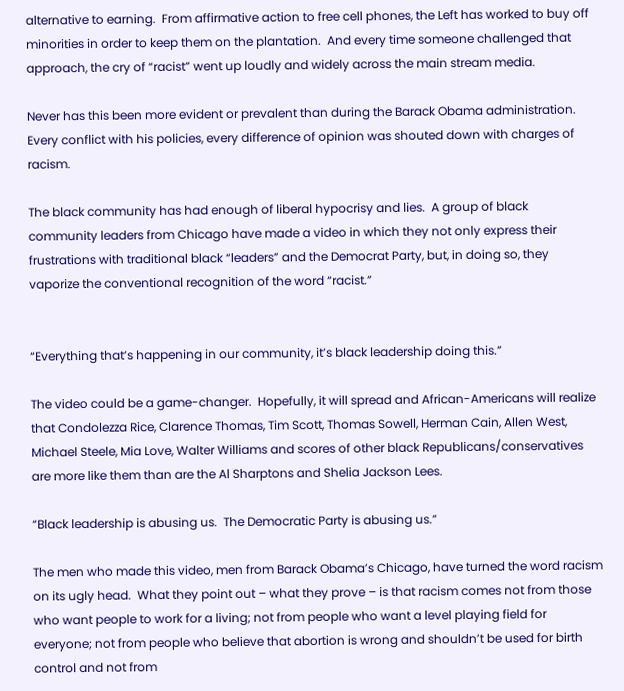alternative to earning.  From affirmative action to free cell phones, the Left has worked to buy off minorities in order to keep them on the plantation.  And every time someone challenged that approach, the cry of “racist” went up loudly and widely across the main stream media.

Never has this been more evident or prevalent than during the Barack Obama administration.  Every conflict with his policies, every difference of opinion was shouted down with charges of racism.

The black community has had enough of liberal hypocrisy and lies.  A group of black community leaders from Chicago have made a video in which they not only express their frustrations with traditional black “leaders” and the Democrat Party, but, in doing so, they vaporize the conventional recognition of the word “racist.”


“Everything that’s happening in our community, it’s black leadership doing this.”

The video could be a game-changer.  Hopefully, it will spread and African-Americans will realize that Condolezza Rice, Clarence Thomas, Tim Scott, Thomas Sowell, Herman Cain, Allen West, Michael Steele, Mia Love, Walter Williams and scores of other black Republicans/conservatives are more like them than are the Al Sharptons and Shelia Jackson Lees.

“Black leadership is abusing us.  The Democratic Party is abusing us.”

The men who made this video, men from Barack Obama’s Chicago, have turned the word racism on its ugly head.  What they point out – what they prove – is that racism comes not from those who want people to work for a living; not from people who want a level playing field for everyone; not from people who believe that abortion is wrong and shouldn’t be used for birth control and not from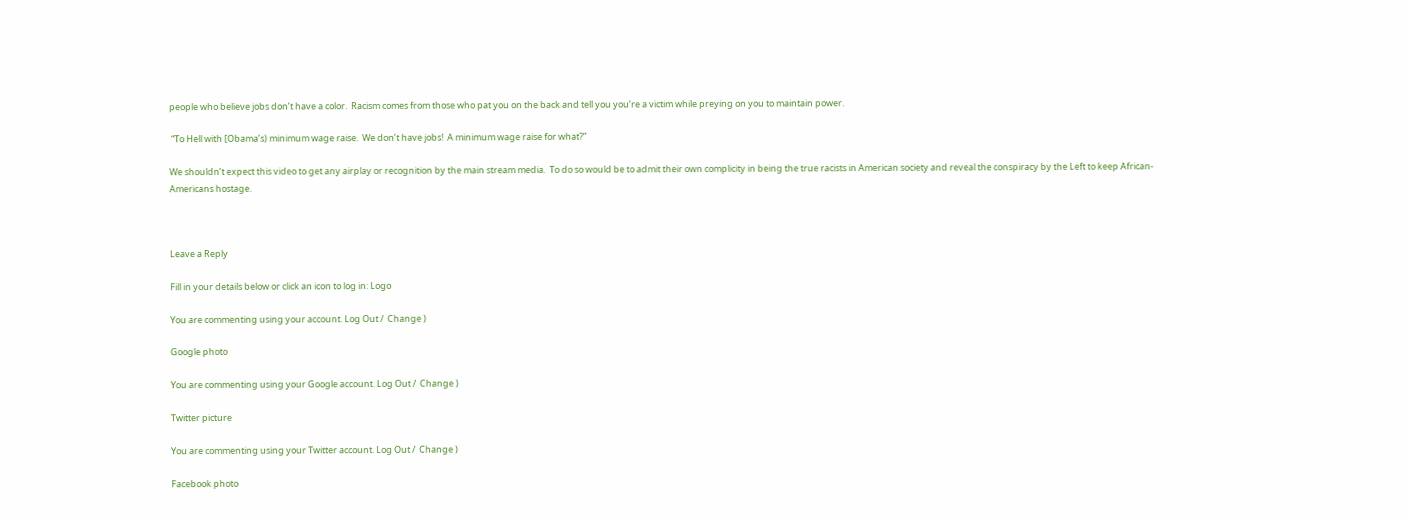people who believe jobs don’t have a color.  Racism comes from those who pat you on the back and tell you you’re a victim while preying on you to maintain power.

 “To Hell with [Obama’s) minimum wage raise.  We don’t have jobs!  A minimum wage raise for what?”

We shouldn’t expect this video to get any airplay or recognition by the main stream media.  To do so would be to admit their own complicity in being the true racists in American society and reveal the conspiracy by the Left to keep African-Americans hostage.



Leave a Reply

Fill in your details below or click an icon to log in: Logo

You are commenting using your account. Log Out /  Change )

Google photo

You are commenting using your Google account. Log Out /  Change )

Twitter picture

You are commenting using your Twitter account. Log Out /  Change )

Facebook photo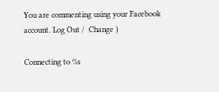You are commenting using your Facebook account. Log Out /  Change )

Connecting to %s